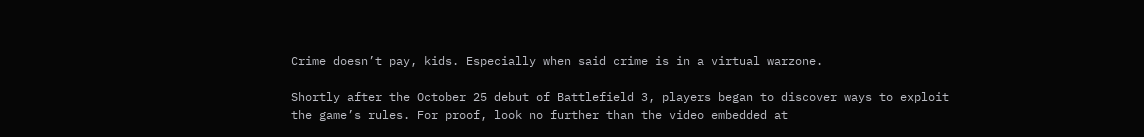Crime doesn’t pay, kids. Especially when said crime is in a virtual warzone.

Shortly after the October 25 debut of Battlefield 3, players began to discover ways to exploit the game’s rules. For proof, look no further than the video embedded at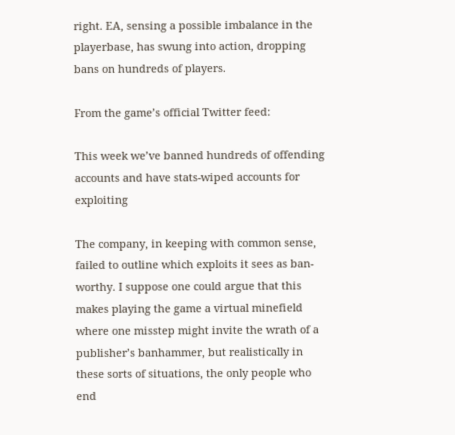right. EA, sensing a possible imbalance in the playerbase, has swung into action, dropping bans on hundreds of players.

From the game’s official Twitter feed:

This week we’ve banned hundreds of offending accounts and have stats-wiped accounts for exploiting

The company, in keeping with common sense, failed to outline which exploits it sees as ban-worthy. I suppose one could argue that this makes playing the game a virtual minefield where one misstep might invite the wrath of a publisher’s banhammer, but realistically in these sorts of situations, the only people who end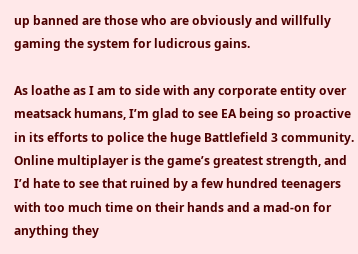up banned are those who are obviously and willfully gaming the system for ludicrous gains.

As loathe as I am to side with any corporate entity over meatsack humans, I’m glad to see EA being so proactive in its efforts to police the huge Battlefield 3 community. Online multiplayer is the game’s greatest strength, and I’d hate to see that ruined by a few hundred teenagers with too much time on their hands and a mad-on for anything they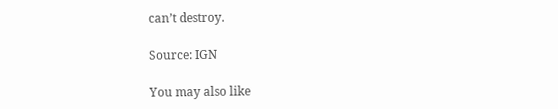can’t destroy.

Source: IGN

You may also like